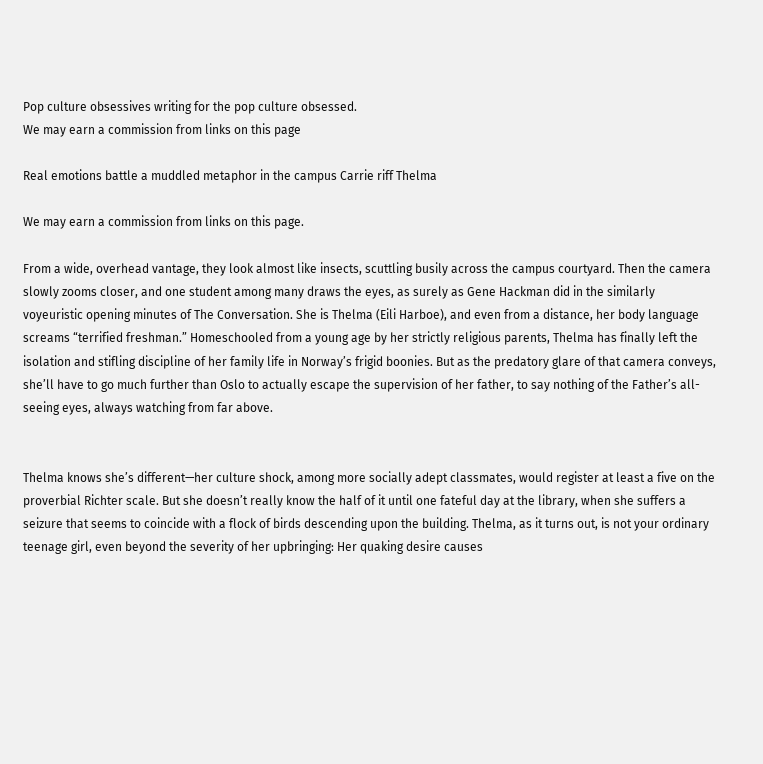Pop culture obsessives writing for the pop culture obsessed.
We may earn a commission from links on this page

Real emotions battle a muddled metaphor in the campus Carrie riff Thelma

We may earn a commission from links on this page.

From a wide, overhead vantage, they look almost like insects, scuttling busily across the campus courtyard. Then the camera slowly zooms closer, and one student among many draws the eyes, as surely as Gene Hackman did in the similarly voyeuristic opening minutes of The Conversation. She is Thelma (Eili Harboe), and even from a distance, her body language screams “terrified freshman.” Homeschooled from a young age by her strictly religious parents, Thelma has finally left the isolation and stifling discipline of her family life in Norway’s frigid boonies. But as the predatory glare of that camera conveys, she’ll have to go much further than Oslo to actually escape the supervision of her father, to say nothing of the Father’s all-seeing eyes, always watching from far above.


Thelma knows she’s different—her culture shock, among more socially adept classmates, would register at least a five on the proverbial Richter scale. But she doesn’t really know the half of it until one fateful day at the library, when she suffers a seizure that seems to coincide with a flock of birds descending upon the building. Thelma, as it turns out, is not your ordinary teenage girl, even beyond the severity of her upbringing: Her quaking desire causes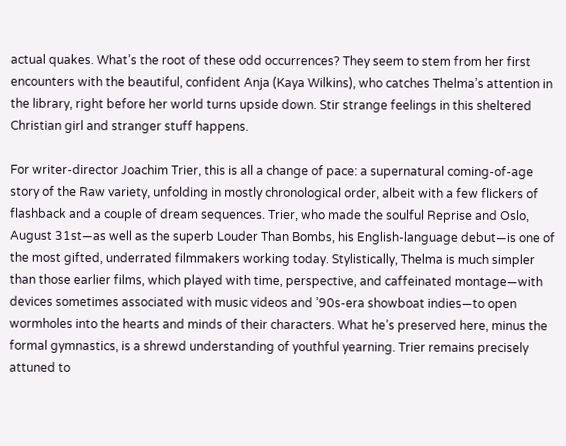actual quakes. What’s the root of these odd occurrences? They seem to stem from her first encounters with the beautiful, confident Anja (Kaya Wilkins), who catches Thelma’s attention in the library, right before her world turns upside down. Stir strange feelings in this sheltered Christian girl and stranger stuff happens.

For writer-director Joachim Trier, this is all a change of pace: a supernatural coming-of-age story of the Raw variety, unfolding in mostly chronological order, albeit with a few flickers of flashback and a couple of dream sequences. Trier, who made the soulful Reprise and Oslo, August 31st—as well as the superb Louder Than Bombs, his English-language debut—is one of the most gifted, underrated filmmakers working today. Stylistically, Thelma is much simpler than those earlier films, which played with time, perspective, and caffeinated montage—with devices sometimes associated with music videos and ’90s-era showboat indies—to open wormholes into the hearts and minds of their characters. What he’s preserved here, minus the formal gymnastics, is a shrewd understanding of youthful yearning. Trier remains precisely attuned to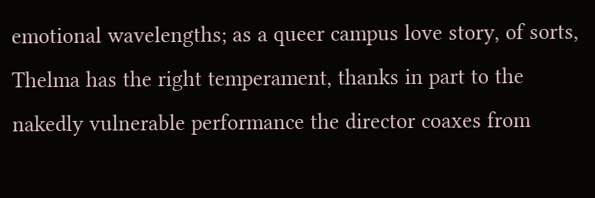emotional wavelengths; as a queer campus love story, of sorts, Thelma has the right temperament, thanks in part to the nakedly vulnerable performance the director coaxes from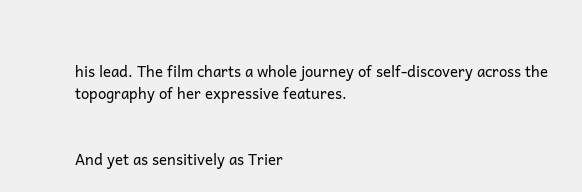his lead. The film charts a whole journey of self-discovery across the topography of her expressive features.


And yet as sensitively as Trier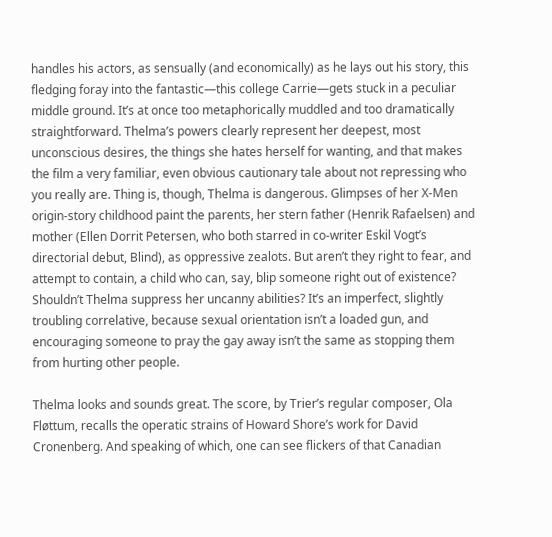handles his actors, as sensually (and economically) as he lays out his story, this fledging foray into the fantastic—this college Carrie—gets stuck in a peculiar middle ground. It’s at once too metaphorically muddled and too dramatically straightforward. Thelma’s powers clearly represent her deepest, most unconscious desires, the things she hates herself for wanting, and that makes the film a very familiar, even obvious cautionary tale about not repressing who you really are. Thing is, though, Thelma is dangerous. Glimpses of her X-Men origin-story childhood paint the parents, her stern father (Henrik Rafaelsen) and mother (Ellen Dorrit Petersen, who both starred in co-writer Eskil Vogt’s directorial debut, Blind), as oppressive zealots. But aren’t they right to fear, and attempt to contain, a child who can, say, blip someone right out of existence? Shouldn’t Thelma suppress her uncanny abilities? It’s an imperfect, slightly troubling correlative, because sexual orientation isn’t a loaded gun, and encouraging someone to pray the gay away isn’t the same as stopping them from hurting other people.

Thelma looks and sounds great. The score, by Trier’s regular composer, Ola Fløttum, recalls the operatic strains of Howard Shore’s work for David Cronenberg. And speaking of which, one can see flickers of that Canadian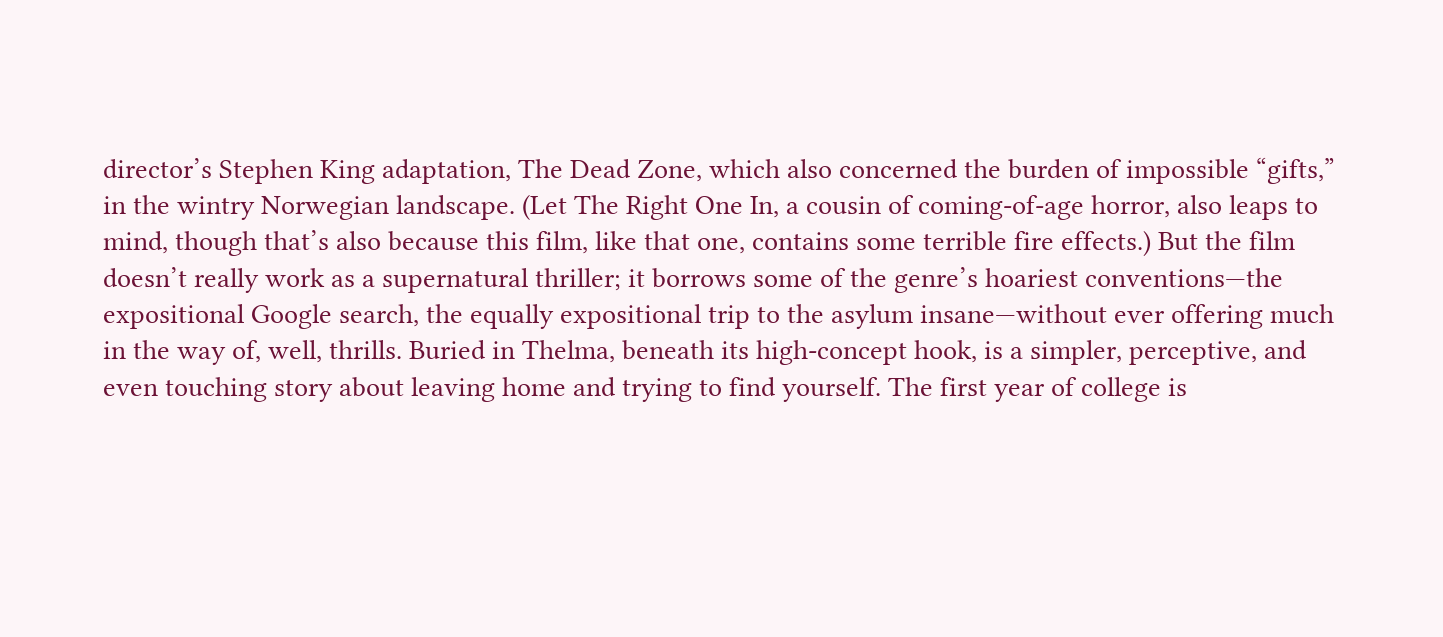director’s Stephen King adaptation, The Dead Zone, which also concerned the burden of impossible “gifts,” in the wintry Norwegian landscape. (Let The Right One In, a cousin of coming-of-age horror, also leaps to mind, though that’s also because this film, like that one, contains some terrible fire effects.) But the film doesn’t really work as a supernatural thriller; it borrows some of the genre’s hoariest conventions—the expositional Google search, the equally expositional trip to the asylum insane—without ever offering much in the way of, well, thrills. Buried in Thelma, beneath its high-concept hook, is a simpler, perceptive, and even touching story about leaving home and trying to find yourself. The first year of college is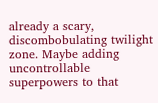already a scary, discombobulating twilight zone. Maybe adding uncontrollable superpowers to that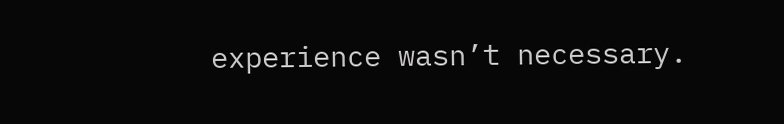experience wasn’t necessary.